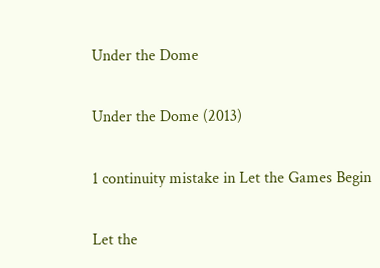Under the Dome

Under the Dome (2013)

1 continuity mistake in Let the Games Begin

Let the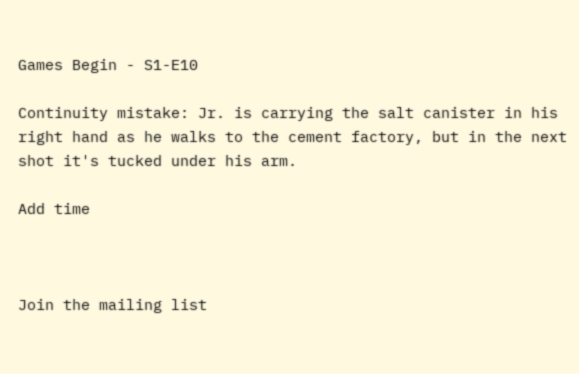Games Begin - S1-E10

Continuity mistake: Jr. is carrying the salt canister in his right hand as he walks to the cement factory, but in the next shot it's tucked under his arm.

Add time



Join the mailing list